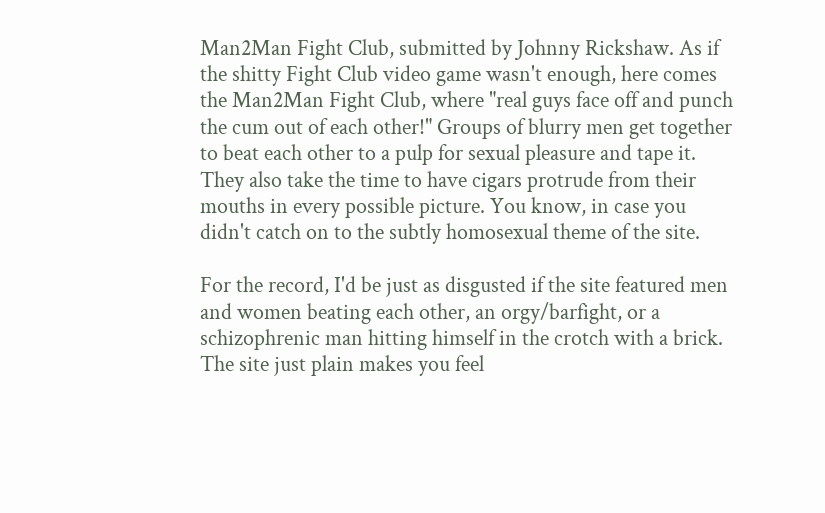Man2Man Fight Club, submitted by Johnny Rickshaw. As if the shitty Fight Club video game wasn't enough, here comes the Man2Man Fight Club, where "real guys face off and punch the cum out of each other!" Groups of blurry men get together to beat each other to a pulp for sexual pleasure and tape it. They also take the time to have cigars protrude from their mouths in every possible picture. You know, in case you didn't catch on to the subtly homosexual theme of the site.

For the record, I'd be just as disgusted if the site featured men and women beating each other, an orgy/barfight, or a schizophrenic man hitting himself in the crotch with a brick. The site just plain makes you feel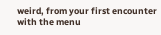weird, from your first encounter with the menu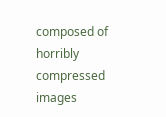composed of horribly compressed images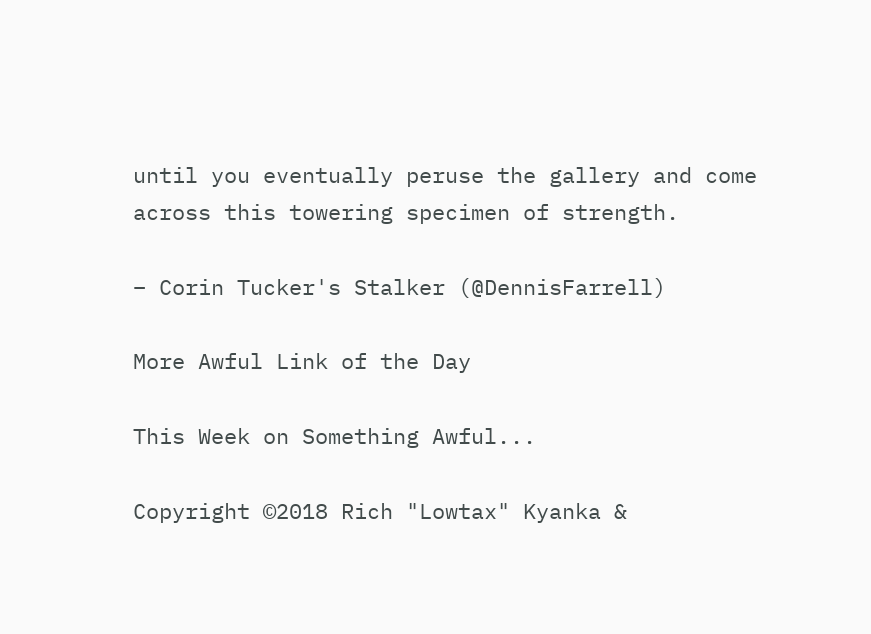until you eventually peruse the gallery and come across this towering specimen of strength.

– Corin Tucker's Stalker (@DennisFarrell)

More Awful Link of the Day

This Week on Something Awful...

Copyright ©2018 Rich "Lowtax" Kyanka &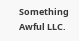Something Awful LLC.